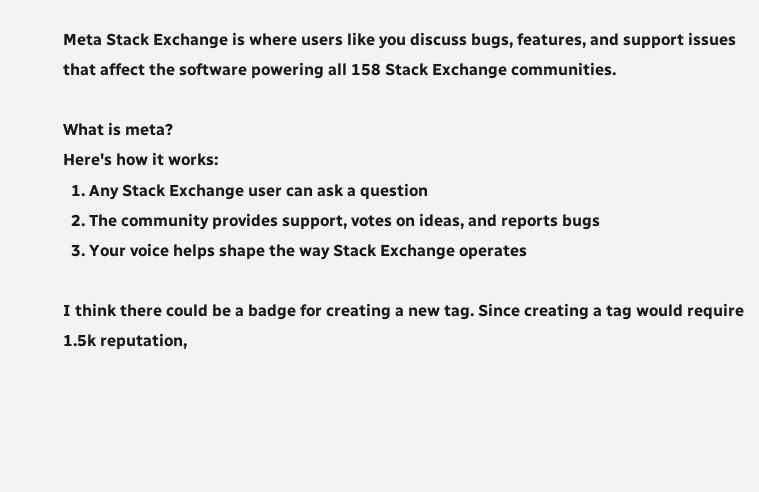Meta Stack Exchange is where users like you discuss bugs, features, and support issues that affect the software powering all 158 Stack Exchange communities.

What is meta?
Here's how it works:
  1. Any Stack Exchange user can ask a question
  2. The community provides support, votes on ideas, and reports bugs
  3. Your voice helps shape the way Stack Exchange operates

I think there could be a badge for creating a new tag. Since creating a tag would require 1.5k reputation,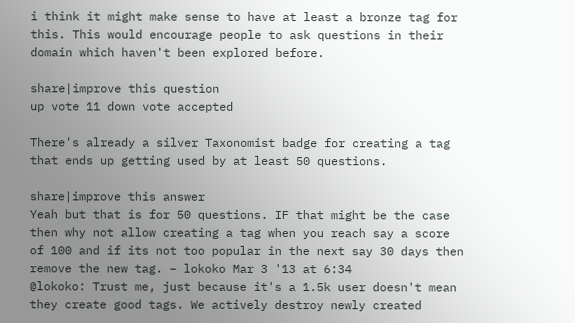i think it might make sense to have at least a bronze tag for this. This would encourage people to ask questions in their domain which haven't been explored before.

share|improve this question
up vote 11 down vote accepted

There's already a silver Taxonomist badge for creating a tag that ends up getting used by at least 50 questions.

share|improve this answer
Yeah but that is for 50 questions. IF that might be the case then why not allow creating a tag when you reach say a score of 100 and if its not too popular in the next say 30 days then remove the new tag. – lokoko Mar 3 '13 at 6:34
@lokoko: Trust me, just because it's a 1.5k user doesn't mean they create good tags. We actively destroy newly created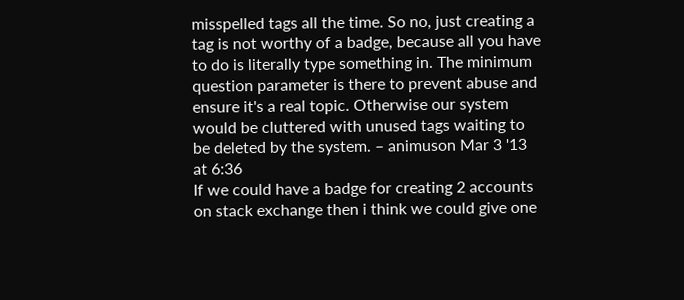misspelled tags all the time. So no, just creating a tag is not worthy of a badge, because all you have to do is literally type something in. The minimum question parameter is there to prevent abuse and ensure it's a real topic. Otherwise our system would be cluttered with unused tags waiting to be deleted by the system. – animuson Mar 3 '13 at 6:36
If we could have a badge for creating 2 accounts on stack exchange then i think we could give one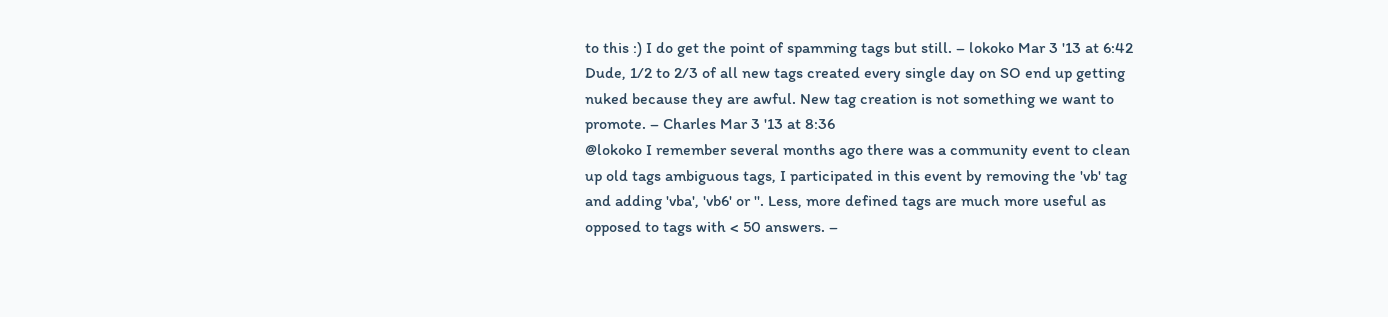to this :) I do get the point of spamming tags but still. – lokoko Mar 3 '13 at 6:42
Dude, 1/2 to 2/3 of all new tags created every single day on SO end up getting nuked because they are awful. New tag creation is not something we want to promote. – Charles Mar 3 '13 at 8:36
@lokoko I remember several months ago there was a community event to clean up old tags ambiguous tags, I participated in this event by removing the 'vb' tag and adding 'vba', 'vb6' or ''. Less, more defined tags are much more useful as opposed to tags with < 50 answers. –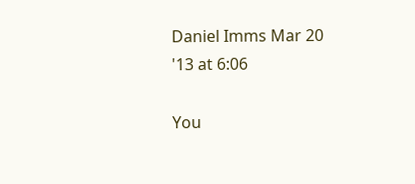Daniel Imms Mar 20 '13 at 6:06

You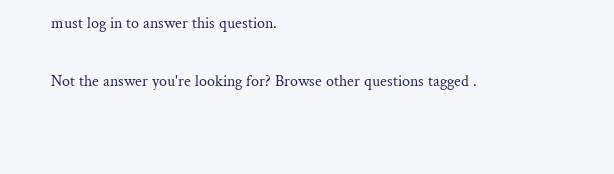must log in to answer this question.

Not the answer you're looking for? Browse other questions tagged .